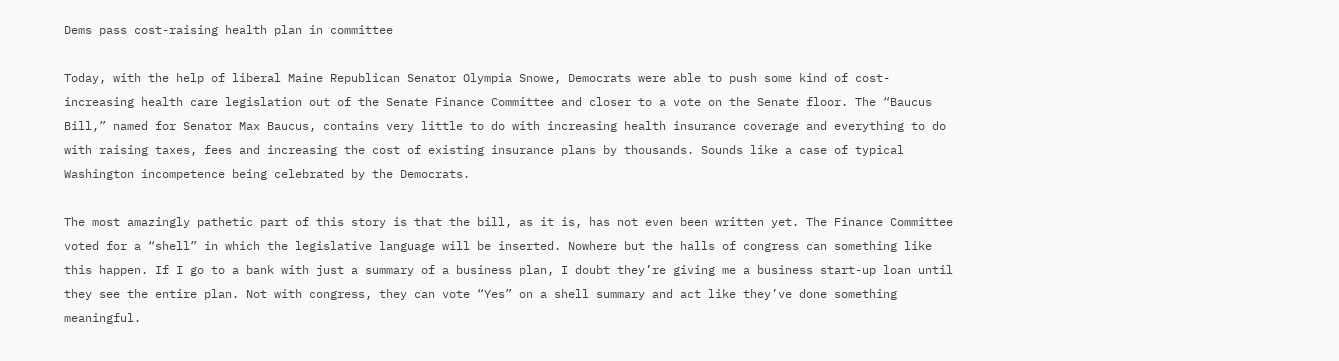Dems pass cost-raising health plan in committee

Today, with the help of liberal Maine Republican Senator Olympia Snowe, Democrats were able to push some kind of cost-increasing health care legislation out of the Senate Finance Committee and closer to a vote on the Senate floor. The “Baucus Bill,” named for Senator Max Baucus, contains very little to do with increasing health insurance coverage and everything to do with raising taxes, fees and increasing the cost of existing insurance plans by thousands. Sounds like a case of typical Washington incompetence being celebrated by the Democrats.

The most amazingly pathetic part of this story is that the bill, as it is, has not even been written yet. The Finance Committee voted for a “shell” in which the legislative language will be inserted. Nowhere but the halls of congress can something like this happen. If I go to a bank with just a summary of a business plan, I doubt they’re giving me a business start-up loan until they see the entire plan. Not with congress, they can vote “Yes” on a shell summary and act like they’ve done something meaningful.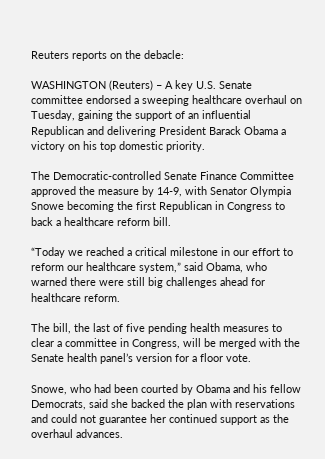Reuters reports on the debacle:

WASHINGTON (Reuters) – A key U.S. Senate committee endorsed a sweeping healthcare overhaul on Tuesday, gaining the support of an influential Republican and delivering President Barack Obama a victory on his top domestic priority.

The Democratic-controlled Senate Finance Committee approved the measure by 14-9, with Senator Olympia Snowe becoming the first Republican in Congress to back a healthcare reform bill.

“Today we reached a critical milestone in our effort to reform our healthcare system,” said Obama, who warned there were still big challenges ahead for healthcare reform.

The bill, the last of five pending health measures to clear a committee in Congress, will be merged with the Senate health panel’s version for a floor vote.

Snowe, who had been courted by Obama and his fellow Democrats, said she backed the plan with reservations and could not guarantee her continued support as the overhaul advances.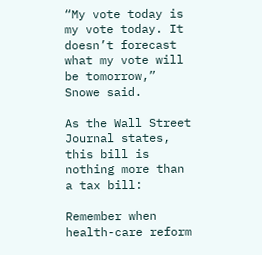“My vote today is my vote today. It doesn’t forecast what my vote will be tomorrow,” Snowe said.

As the Wall Street Journal states, this bill is nothing more than a tax bill:

Remember when health-care reform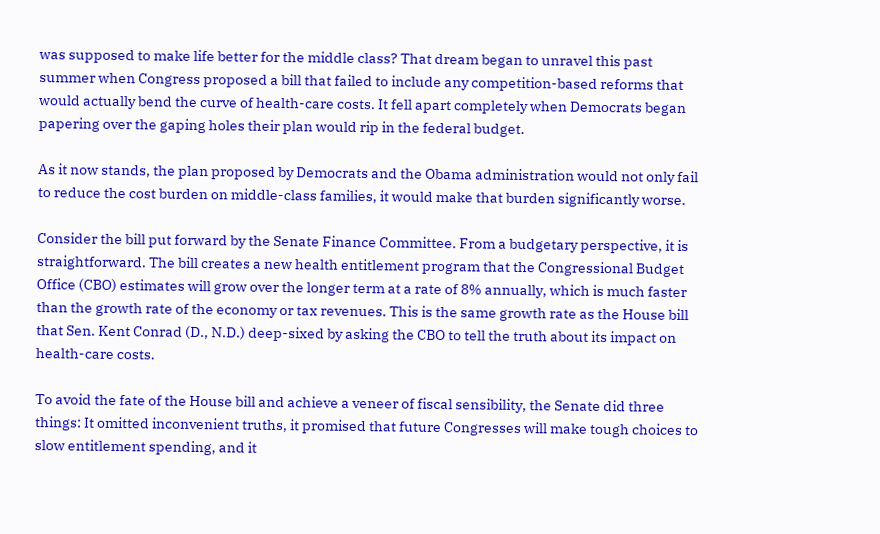was supposed to make life better for the middle class? That dream began to unravel this past summer when Congress proposed a bill that failed to include any competition-based reforms that would actually bend the curve of health-care costs. It fell apart completely when Democrats began papering over the gaping holes their plan would rip in the federal budget.

As it now stands, the plan proposed by Democrats and the Obama administration would not only fail to reduce the cost burden on middle-class families, it would make that burden significantly worse.

Consider the bill put forward by the Senate Finance Committee. From a budgetary perspective, it is straightforward. The bill creates a new health entitlement program that the Congressional Budget Office (CBO) estimates will grow over the longer term at a rate of 8% annually, which is much faster than the growth rate of the economy or tax revenues. This is the same growth rate as the House bill that Sen. Kent Conrad (D., N.D.) deep-sixed by asking the CBO to tell the truth about its impact on health-care costs.

To avoid the fate of the House bill and achieve a veneer of fiscal sensibility, the Senate did three things: It omitted inconvenient truths, it promised that future Congresses will make tough choices to slow entitlement spending, and it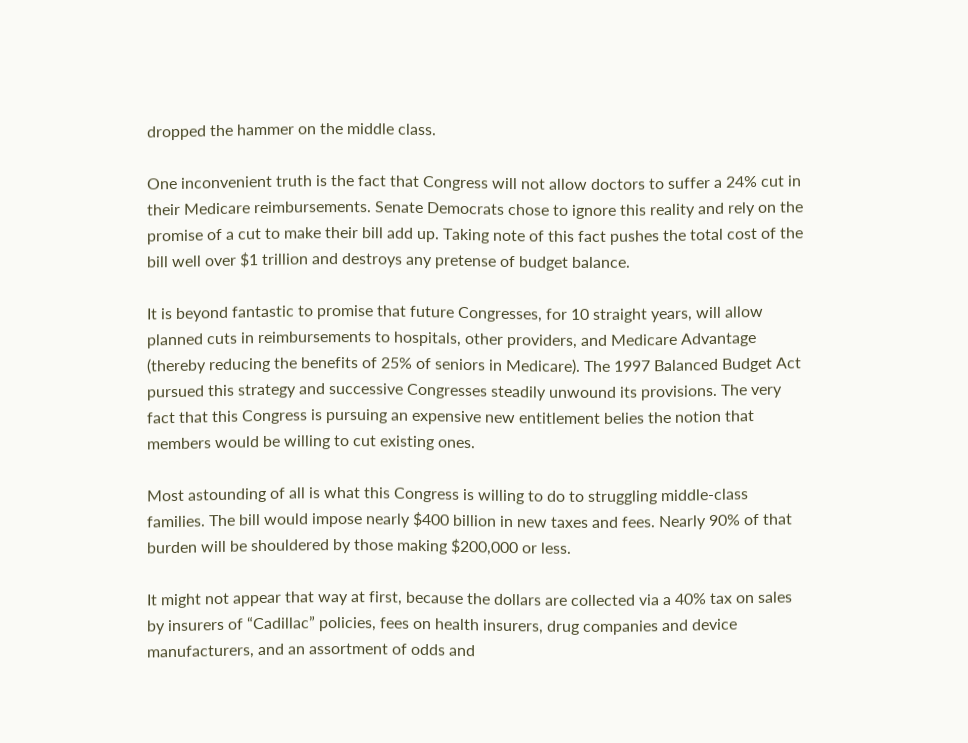dropped the hammer on the middle class.

One inconvenient truth is the fact that Congress will not allow doctors to suffer a 24% cut in their Medicare reimbursements. Senate Democrats chose to ignore this reality and rely on the promise of a cut to make their bill add up. Taking note of this fact pushes the total cost of the bill well over $1 trillion and destroys any pretense of budget balance.

It is beyond fantastic to promise that future Congresses, for 10 straight years, will allow planned cuts in reimbursements to hospitals, other providers, and Medicare Advantage (thereby reducing the benefits of 25% of seniors in Medicare). The 1997 Balanced Budget Act pursued this strategy and successive Congresses steadily unwound its provisions. The very fact that this Congress is pursuing an expensive new entitlement belies the notion that members would be willing to cut existing ones.

Most astounding of all is what this Congress is willing to do to struggling middle-class families. The bill would impose nearly $400 billion in new taxes and fees. Nearly 90% of that burden will be shouldered by those making $200,000 or less.

It might not appear that way at first, because the dollars are collected via a 40% tax on sales by insurers of “Cadillac” policies, fees on health insurers, drug companies and device manufacturers, and an assortment of odds and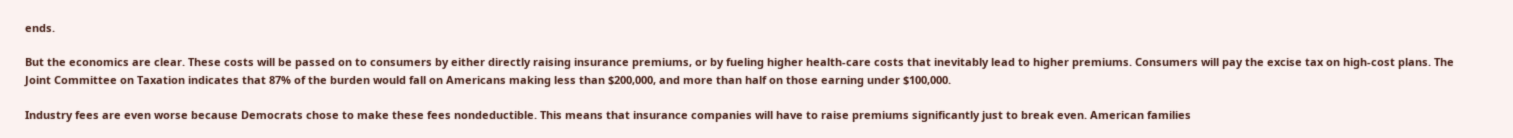ends.

But the economics are clear. These costs will be passed on to consumers by either directly raising insurance premiums, or by fueling higher health-care costs that inevitably lead to higher premiums. Consumers will pay the excise tax on high-cost plans. The Joint Committee on Taxation indicates that 87% of the burden would fall on Americans making less than $200,000, and more than half on those earning under $100,000.

Industry fees are even worse because Democrats chose to make these fees nondeductible. This means that insurance companies will have to raise premiums significantly just to break even. American families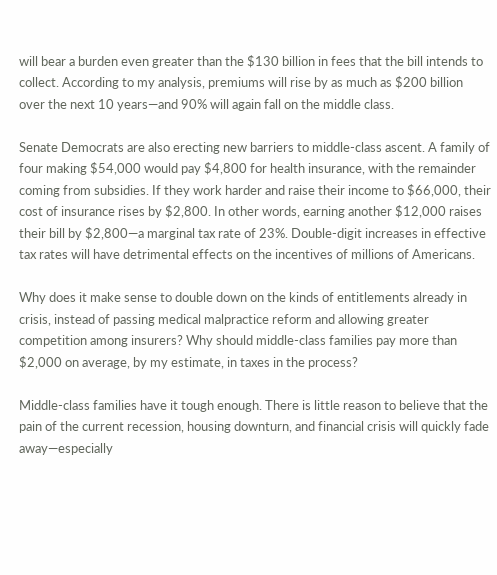will bear a burden even greater than the $130 billion in fees that the bill intends to collect. According to my analysis, premiums will rise by as much as $200 billion over the next 10 years—and 90% will again fall on the middle class.

Senate Democrats are also erecting new barriers to middle-class ascent. A family of four making $54,000 would pay $4,800 for health insurance, with the remainder coming from subsidies. If they work harder and raise their income to $66,000, their cost of insurance rises by $2,800. In other words, earning another $12,000 raises their bill by $2,800—a marginal tax rate of 23%. Double-digit increases in effective tax rates will have detrimental effects on the incentives of millions of Americans.

Why does it make sense to double down on the kinds of entitlements already in crisis, instead of passing medical malpractice reform and allowing greater competition among insurers? Why should middle-class families pay more than $2,000 on average, by my estimate, in taxes in the process?

Middle-class families have it tough enough. There is little reason to believe that the pain of the current recession, housing downturn, and financial crisis will quickly fade away—especially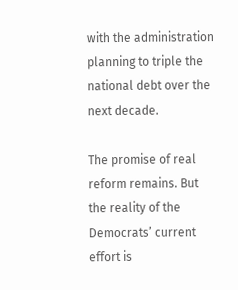with the administration planning to triple the national debt over the next decade.

The promise of real reform remains. But the reality of the Democrats’ current effort is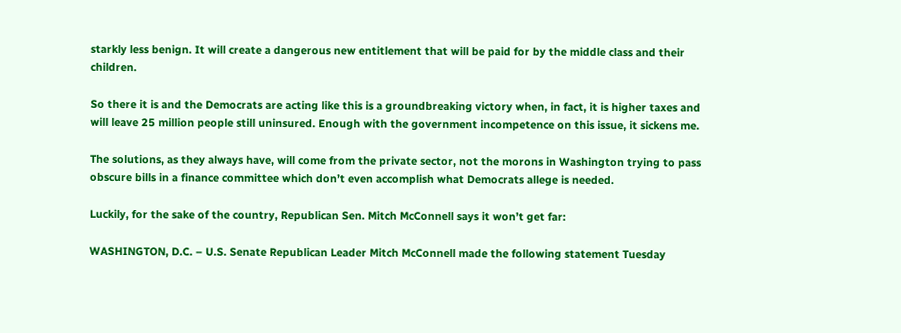starkly less benign. It will create a dangerous new entitlement that will be paid for by the middle class and their children.

So there it is and the Democrats are acting like this is a groundbreaking victory when, in fact, it is higher taxes and will leave 25 million people still uninsured. Enough with the government incompetence on this issue, it sickens me.

The solutions, as they always have, will come from the private sector, not the morons in Washington trying to pass obscure bills in a finance committee which don’t even accomplish what Democrats allege is needed.

Luckily, for the sake of the country, Republican Sen. Mitch McConnell says it won’t get far:

WASHINGTON, D.C. – U.S. Senate Republican Leader Mitch McConnell made the following statement Tuesday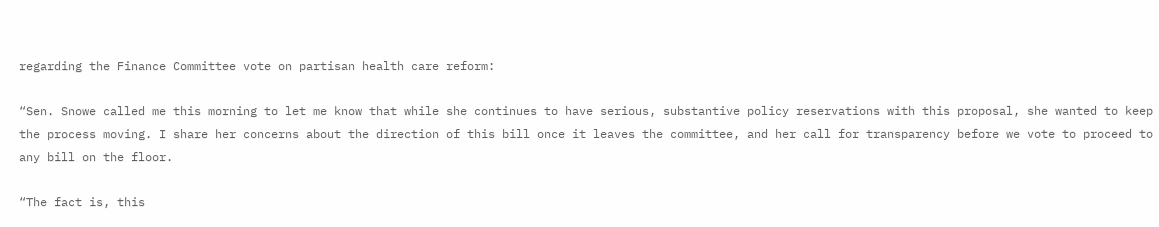regarding the Finance Committee vote on partisan health care reform:

“Sen. Snowe called me this morning to let me know that while she continues to have serious, substantive policy reservations with this proposal, she wanted to keep the process moving. I share her concerns about the direction of this bill once it leaves the committee, and her call for transparency before we vote to proceed to any bill on the floor.

“The fact is, this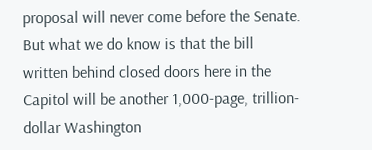proposal will never come before the Senate. But what we do know is that the bill written behind closed doors here in the Capitol will be another 1,000-page, trillion-dollar Washington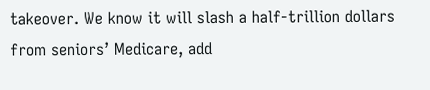takeover. We know it will slash a half-trillion dollars from seniors’ Medicare, add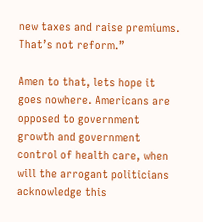new taxes and raise premiums. That’s not reform.”

Amen to that, lets hope it goes nowhere. Americans are opposed to government growth and government control of health care, when will the arrogant politicians acknowledge this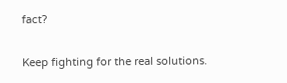fact?

Keep fighting for the real solutions.